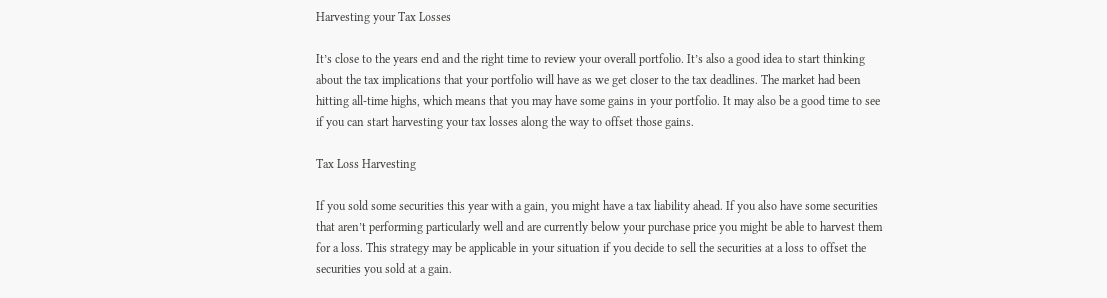Harvesting your Tax Losses

It’s close to the years end and the right time to review your overall portfolio. It’s also a good idea to start thinking about the tax implications that your portfolio will have as we get closer to the tax deadlines. The market had been hitting all-time highs, which means that you may have some gains in your portfolio. It may also be a good time to see if you can start harvesting your tax losses along the way to offset those gains.

Tax Loss Harvesting

If you sold some securities this year with a gain, you might have a tax liability ahead. If you also have some securities that aren’t performing particularly well and are currently below your purchase price you might be able to harvest them for a loss. This strategy may be applicable in your situation if you decide to sell the securities at a loss to offset the securities you sold at a gain.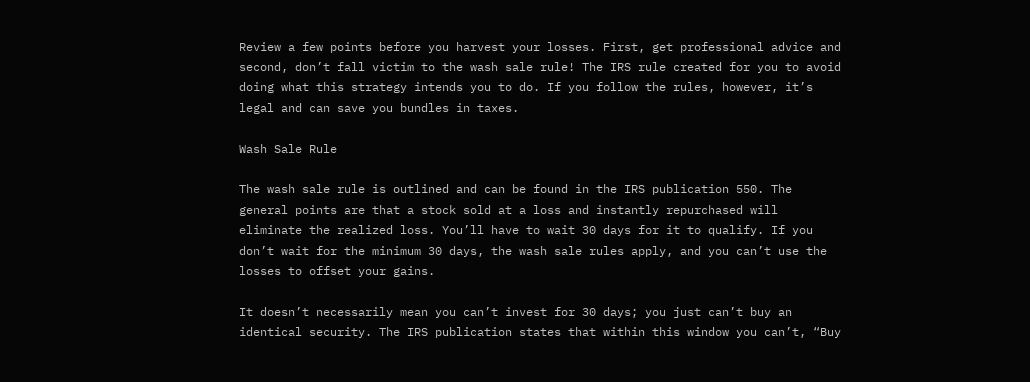Review a few points before you harvest your losses. First, get professional advice and second, don’t fall victim to the wash sale rule! The IRS rule created for you to avoid doing what this strategy intends you to do. If you follow the rules, however, it’s legal and can save you bundles in taxes.

Wash Sale Rule

The wash sale rule is outlined and can be found in the IRS publication 550. The general points are that a stock sold at a loss and instantly repurchased will eliminate the realized loss. You’ll have to wait 30 days for it to qualify. If you don’t wait for the minimum 30 days, the wash sale rules apply, and you can’t use the losses to offset your gains.

It doesn’t necessarily mean you can’t invest for 30 days; you just can’t buy an identical security. The IRS publication states that within this window you can’t, “Buy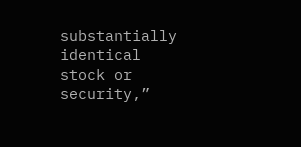substantially identical stock or security,”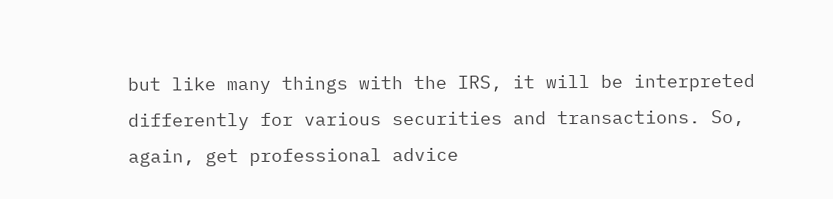but like many things with the IRS, it will be interpreted differently for various securities and transactions. So, again, get professional advice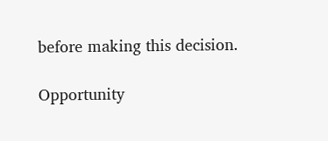before making this decision.

Opportunity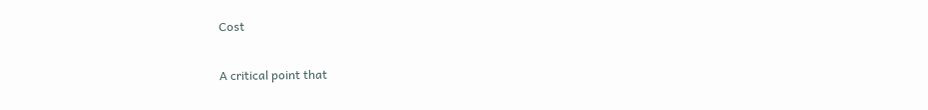Cost

A critical point that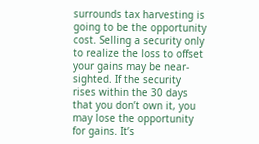surrounds tax harvesting is going to be the opportunity cost. Selling a security only to realize the loss to offset your gains may be near-sighted. If the security rises within the 30 days that you don’t own it, you may lose the opportunity for gains. It’s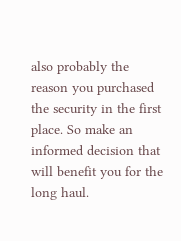also probably the reason you purchased the security in the first place. So make an informed decision that will benefit you for the long haul.